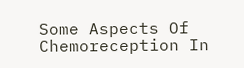Some Aspects Of Chemoreception In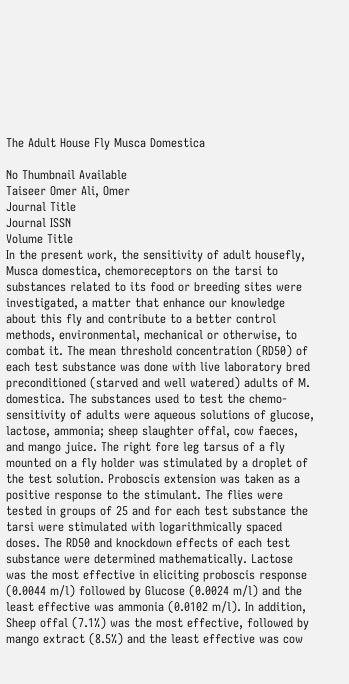The Adult House Fly Musca Domestica

No Thumbnail Available
Taiseer Omer Ali, Omer
Journal Title
Journal ISSN
Volume Title
In the present work, the sensitivity of adult housefly, Musca domestica, chemoreceptors on the tarsi to substances related to its food or breeding sites were investigated, a matter that enhance our knowledge about this fly and contribute to a better control methods, environmental, mechanical or otherwise, to combat it. The mean threshold concentration (RD50) of each test substance was done with live laboratory bred preconditioned (starved and well watered) adults of M. domestica. The substances used to test the chemo-sensitivity of adults were aqueous solutions of glucose, lactose, ammonia; sheep slaughter offal, cow faeces, and mango juice. The right fore leg tarsus of a fly mounted on a fly holder was stimulated by a droplet of the test solution. Proboscis extension was taken as a positive response to the stimulant. The flies were tested in groups of 25 and for each test substance the tarsi were stimulated with logarithmically spaced doses. The RD50 and knockdown effects of each test substance were determined mathematically. Lactose was the most effective in eliciting proboscis response (0.0044 m/l) followed by Glucose (0.0024 m/l) and the least effective was ammonia (0.0102 m/l). In addition, Sheep offal (7.1%) was the most effective, followed by mango extract (8.5%) and the least effective was cow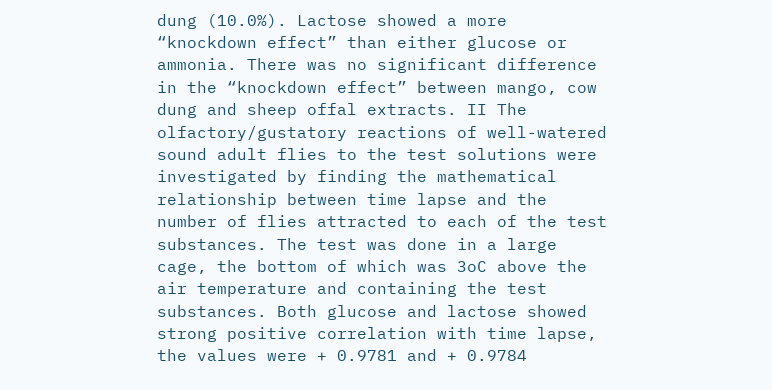dung (10.0%). Lactose showed a more “knockdown effect” than either glucose or ammonia. There was no significant difference in the “knockdown effect” between mango, cow dung and sheep offal extracts. II The olfactory/gustatory reactions of well-watered sound adult flies to the test solutions were investigated by finding the mathematical relationship between time lapse and the number of flies attracted to each of the test substances. The test was done in a large cage, the bottom of which was 3oC above the air temperature and containing the test substances. Both glucose and lactose showed strong positive correlation with time lapse, the values were + 0.9781 and + 0.9784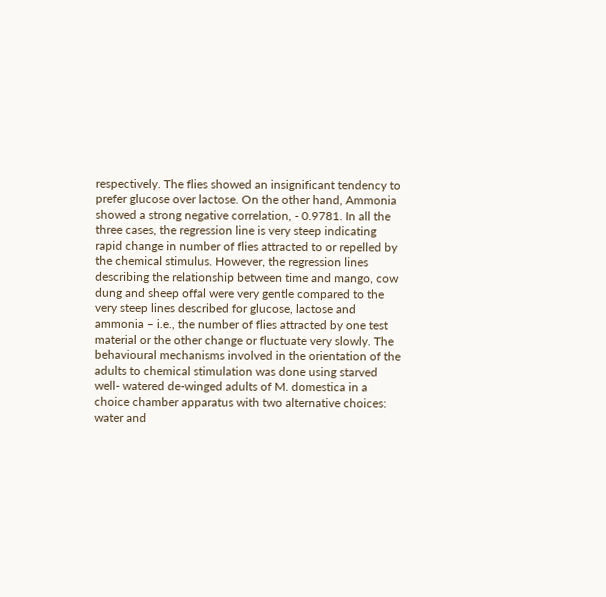respectively. The flies showed an insignificant tendency to prefer glucose over lactose. On the other hand, Ammonia showed a strong negative correlation, - 0.9781. In all the three cases, the regression line is very steep indicating rapid change in number of flies attracted to or repelled by the chemical stimulus. However, the regression lines describing the relationship between time and mango, cow dung and sheep offal were very gentle compared to the very steep lines described for glucose, lactose and ammonia – i.e., the number of flies attracted by one test material or the other change or fluctuate very slowly. The behavioural mechanisms involved in the orientation of the adults to chemical stimulation was done using starved well- watered de-winged adults of M. domestica in a choice chamber apparatus with two alternative choices: water and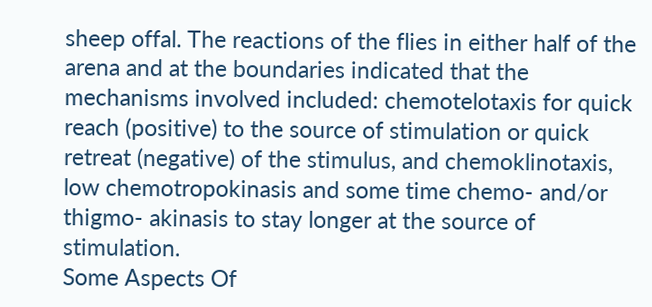sheep offal. The reactions of the flies in either half of the arena and at the boundaries indicated that the mechanisms involved included: chemotelotaxis for quick reach (positive) to the source of stimulation or quick retreat (negative) of the stimulus, and chemoklinotaxis, low chemotropokinasis and some time chemo- and/or thigmo- akinasis to stay longer at the source of stimulation.
Some Aspects Of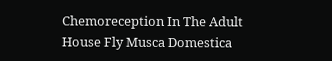Chemoreception In The Adult House Fly Musca Domestica